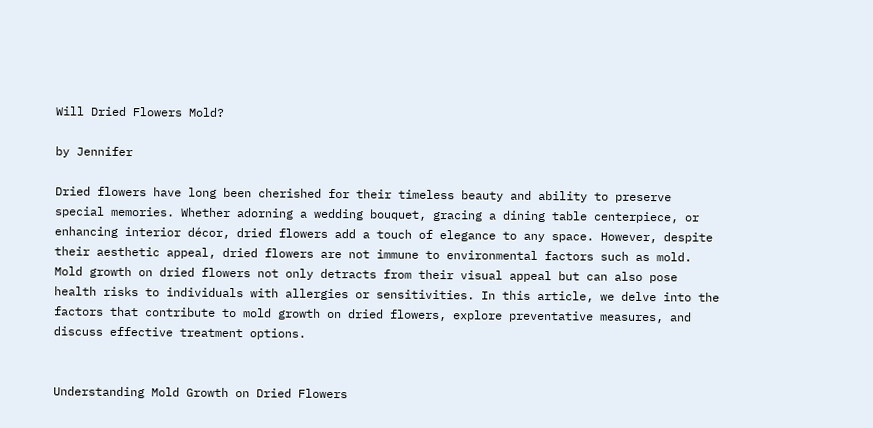Will Dried Flowers Mold?

by Jennifer

Dried flowers have long been cherished for their timeless beauty and ability to preserve special memories. Whether adorning a wedding bouquet, gracing a dining table centerpiece, or enhancing interior décor, dried flowers add a touch of elegance to any space. However, despite their aesthetic appeal, dried flowers are not immune to environmental factors such as mold. Mold growth on dried flowers not only detracts from their visual appeal but can also pose health risks to individuals with allergies or sensitivities. In this article, we delve into the factors that contribute to mold growth on dried flowers, explore preventative measures, and discuss effective treatment options.


Understanding Mold Growth on Dried Flowers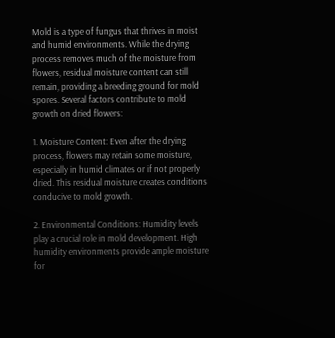Mold is a type of fungus that thrives in moist and humid environments. While the drying process removes much of the moisture from flowers, residual moisture content can still remain, providing a breeding ground for mold spores. Several factors contribute to mold growth on dried flowers:

1. Moisture Content: Even after the drying process, flowers may retain some moisture, especially in humid climates or if not properly dried. This residual moisture creates conditions conducive to mold growth.

2. Environmental Conditions: Humidity levels play a crucial role in mold development. High humidity environments provide ample moisture for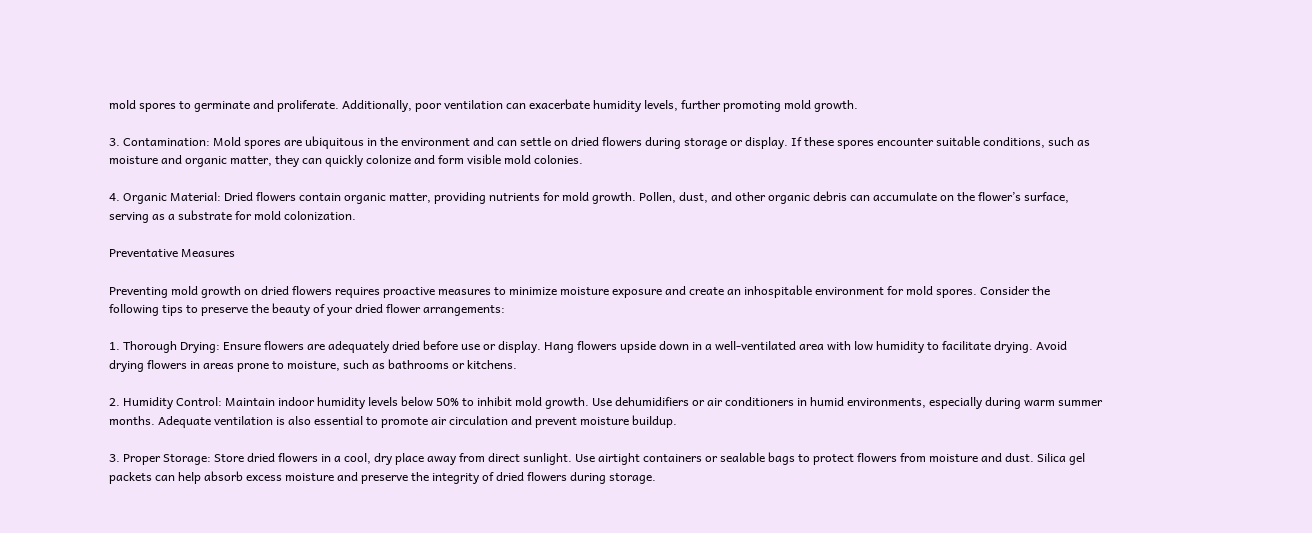mold spores to germinate and proliferate. Additionally, poor ventilation can exacerbate humidity levels, further promoting mold growth.

3. Contamination: Mold spores are ubiquitous in the environment and can settle on dried flowers during storage or display. If these spores encounter suitable conditions, such as moisture and organic matter, they can quickly colonize and form visible mold colonies.

4. Organic Material: Dried flowers contain organic matter, providing nutrients for mold growth. Pollen, dust, and other organic debris can accumulate on the flower’s surface, serving as a substrate for mold colonization.

Preventative Measures

Preventing mold growth on dried flowers requires proactive measures to minimize moisture exposure and create an inhospitable environment for mold spores. Consider the following tips to preserve the beauty of your dried flower arrangements:

1. Thorough Drying: Ensure flowers are adequately dried before use or display. Hang flowers upside down in a well-ventilated area with low humidity to facilitate drying. Avoid drying flowers in areas prone to moisture, such as bathrooms or kitchens.

2. Humidity Control: Maintain indoor humidity levels below 50% to inhibit mold growth. Use dehumidifiers or air conditioners in humid environments, especially during warm summer months. Adequate ventilation is also essential to promote air circulation and prevent moisture buildup.

3. Proper Storage: Store dried flowers in a cool, dry place away from direct sunlight. Use airtight containers or sealable bags to protect flowers from moisture and dust. Silica gel packets can help absorb excess moisture and preserve the integrity of dried flowers during storage.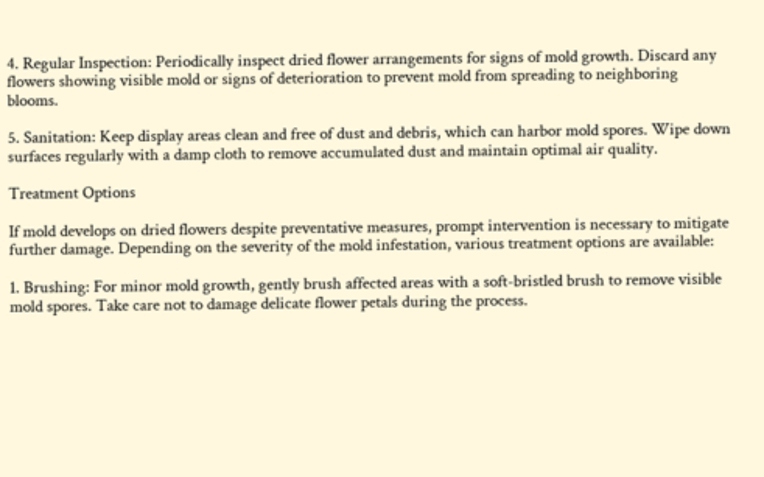4. Regular Inspection: Periodically inspect dried flower arrangements for signs of mold growth. Discard any flowers showing visible mold or signs of deterioration to prevent mold from spreading to neighboring blooms.

5. Sanitation: Keep display areas clean and free of dust and debris, which can harbor mold spores. Wipe down surfaces regularly with a damp cloth to remove accumulated dust and maintain optimal air quality.

Treatment Options

If mold develops on dried flowers despite preventative measures, prompt intervention is necessary to mitigate further damage. Depending on the severity of the mold infestation, various treatment options are available:

1. Brushing: For minor mold growth, gently brush affected areas with a soft-bristled brush to remove visible mold spores. Take care not to damage delicate flower petals during the process.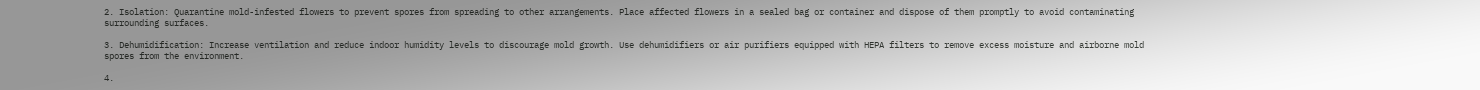2. Isolation: Quarantine mold-infested flowers to prevent spores from spreading to other arrangements. Place affected flowers in a sealed bag or container and dispose of them promptly to avoid contaminating surrounding surfaces.

3. Dehumidification: Increase ventilation and reduce indoor humidity levels to discourage mold growth. Use dehumidifiers or air purifiers equipped with HEPA filters to remove excess moisture and airborne mold spores from the environment.

4.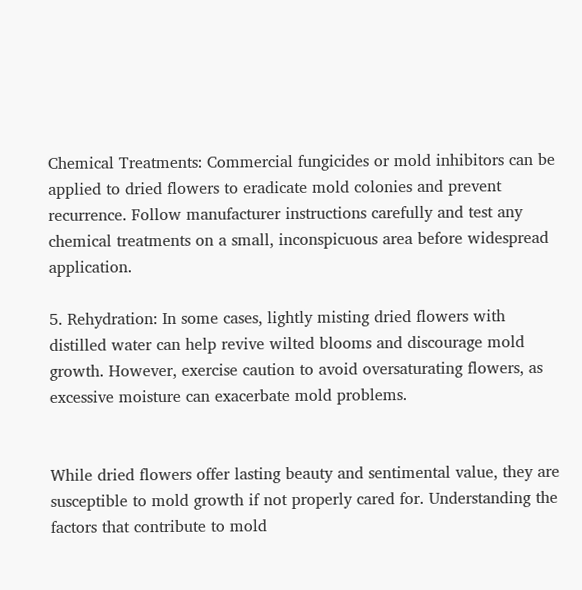Chemical Treatments: Commercial fungicides or mold inhibitors can be applied to dried flowers to eradicate mold colonies and prevent recurrence. Follow manufacturer instructions carefully and test any chemical treatments on a small, inconspicuous area before widespread application.

5. Rehydration: In some cases, lightly misting dried flowers with distilled water can help revive wilted blooms and discourage mold growth. However, exercise caution to avoid oversaturating flowers, as excessive moisture can exacerbate mold problems.


While dried flowers offer lasting beauty and sentimental value, they are susceptible to mold growth if not properly cared for. Understanding the factors that contribute to mold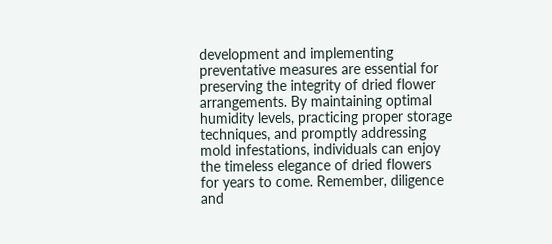development and implementing preventative measures are essential for preserving the integrity of dried flower arrangements. By maintaining optimal humidity levels, practicing proper storage techniques, and promptly addressing mold infestations, individuals can enjoy the timeless elegance of dried flowers for years to come. Remember, diligence and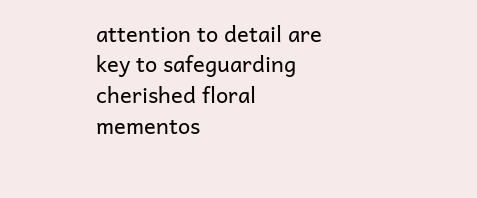attention to detail are key to safeguarding cherished floral mementos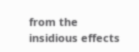from the insidious effects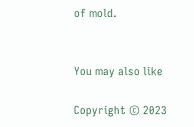of mold.


You may also like

Copyright © 2023